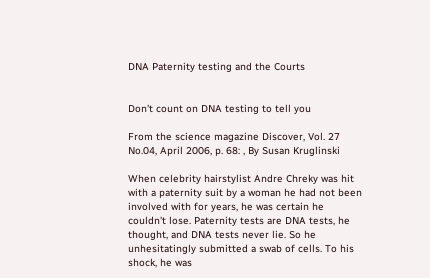DNA Paternity testing and the Courts


Don't count on DNA testing to tell you

From the science magazine Discover, Vol. 27 No.04, April 2006, p. 68: , By Susan Kruglinski

When celebrity hairstylist Andre Chreky was hit with a paternity suit by a woman he had not been involved with for years, he was certain he couldn't lose. Paternity tests are DNA tests, he thought, and DNA tests never lie. So he unhesitatingly submitted a swab of cells. To his shock, he was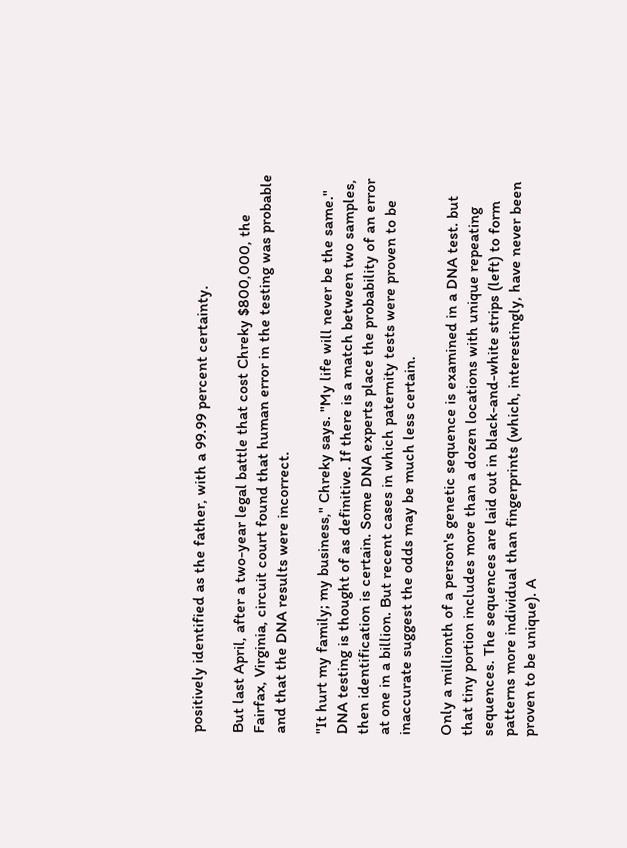positively identified as the father, with a 99.99 percent certainty.

But last April, after a two-year legal battle that cost Chreky $800,000, the Fairfax, Virginia, circuit court found that human error in the testing was probable and that the DNA results were incorrect.

"It hurt my family; my business," Chreky says. "My life will never be the same." DNA testing is thought of as definitive. If there is a match between two samples, then identification is certain. Some DNA experts place the probability of an error at one in a billion. But recent cases in which paternity tests were proven to be inaccurate suggest the odds may be much less certain.

Only a millionth of a person's genetic sequence is examined in a DNA test. but that tiny portion includes more than a dozen locations with unique repeating sequences. The sequences are laid out in black-and-white strips (left) to form patterns more individual than fingerprints (which, interestingly, have never been proven to be unique). A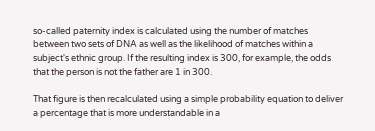so-called paternity index is calculated using the number of matches between two sets of DNA as well as the likelihood of matches within a subject's ethnic group. If the resulting index is 300, for example, the odds that the person is not the father are 1 in 300.

That figure is then recalculated using a simple probability equation to deliver a percentage that is more understandable in a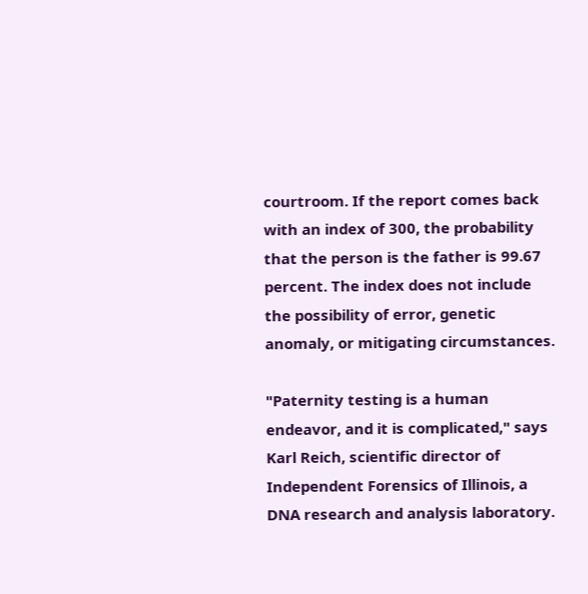courtroom. If the report comes back with an index of 300, the probability that the person is the father is 99.67 percent. The index does not include the possibility of error, genetic anomaly, or mitigating circumstances.

"Paternity testing is a human endeavor, and it is complicated," says Karl Reich, scientific director of Independent Forensics of Illinois, a DNA research and analysis laboratory.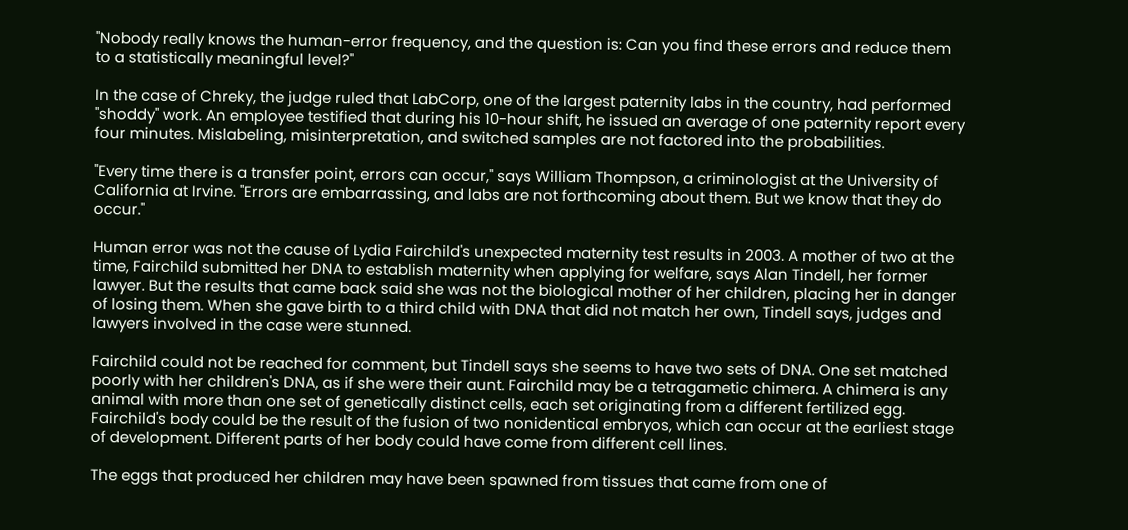"Nobody really knows the human-error frequency, and the question is: Can you find these errors and reduce them to a statistically meaningful level?"

In the case of Chreky, the judge ruled that LabCorp, one of the largest paternity labs in the country, had performed "shoddy" work. An employee testified that during his 10-hour shift, he issued an average of one paternity report every four minutes. Mislabeling, misinterpretation, and switched samples are not factored into the probabilities.

"Every time there is a transfer point, errors can occur," says William Thompson, a criminologist at the University of California at Irvine. "Errors are embarrassing, and labs are not forthcoming about them. But we know that they do occur."

Human error was not the cause of Lydia Fairchild's unexpected maternity test results in 2003. A mother of two at the time, Fairchild submitted her DNA to establish maternity when applying for welfare, says Alan Tindell, her former lawyer. But the results that came back said she was not the biological mother of her children, placing her in danger of losing them. When she gave birth to a third child with DNA that did not match her own, Tindell says, judges and lawyers involved in the case were stunned.

Fairchild could not be reached for comment, but Tindell says she seems to have two sets of DNA. One set matched poorly with her children's DNA, as if she were their aunt. Fairchild may be a tetragametic chimera. A chimera is any animal with more than one set of genetically distinct cells, each set originating from a different fertilized egg. Fairchild's body could be the result of the fusion of two nonidentical embryos, which can occur at the earliest stage of development. Different parts of her body could have come from different cell lines.

The eggs that produced her children may have been spawned from tissues that came from one of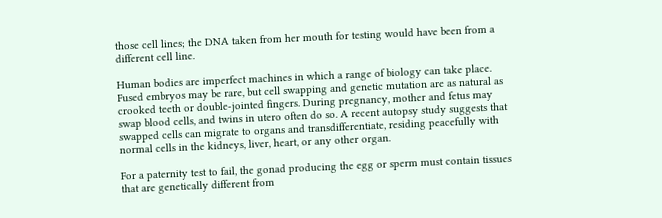those cell lines; the DNA taken from her mouth for testing would have been from a different cell line.

Human bodies are imperfect machines in which a range of biology can take place. Fused embryos may be rare, but cell swapping and genetic mutation are as natural as crooked teeth or double-jointed fingers. During pregnancy, mother and fetus may swap blood cells, and twins in utero often do so. A recent autopsy study suggests that swapped cells can migrate to organs and transdifferentiate, residing peacefully with normal cells in the kidneys, liver, heart, or any other organ.

For a paternity test to fail, the gonad producing the egg or sperm must contain tissues that are genetically different from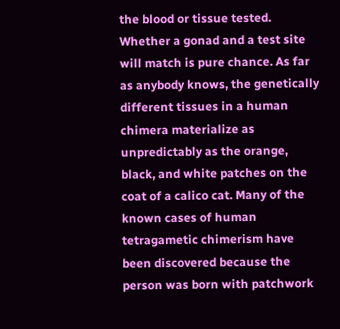the blood or tissue tested. Whether a gonad and a test site will match is pure chance. As far as anybody knows, the genetically different tissues in a human chimera materialize as unpredictably as the orange, black, and white patches on the coat of a calico cat. Many of the known cases of human tetragametic chimerism have been discovered because the person was born with patchwork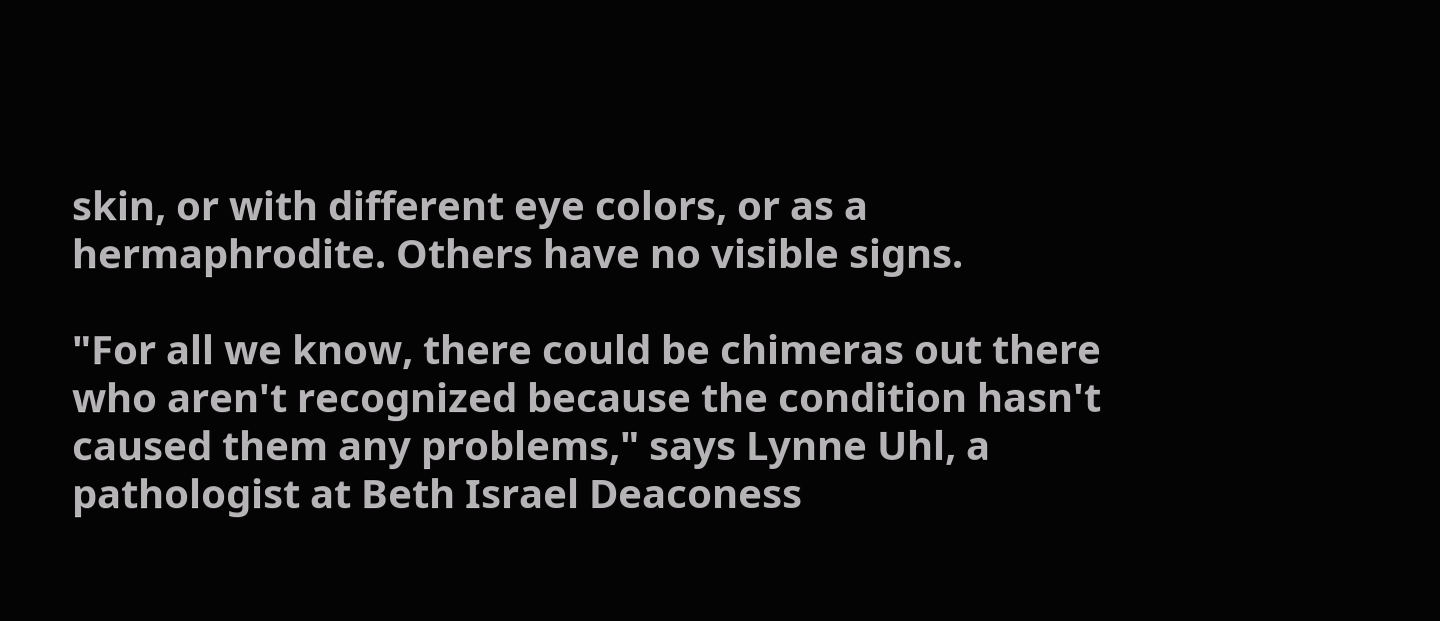skin, or with different eye colors, or as a hermaphrodite. Others have no visible signs.

"For all we know, there could be chimeras out there who aren't recognized because the condition hasn't caused them any problems," says Lynne Uhl, a pathologist at Beth Israel Deaconess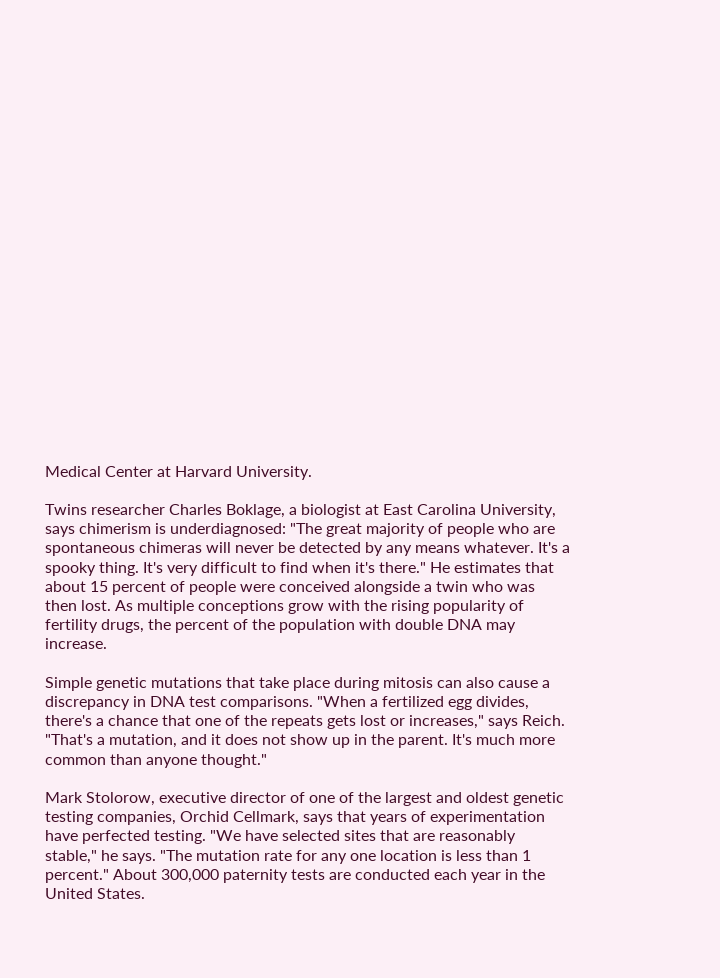Medical Center at Harvard University.

Twins researcher Charles Boklage, a biologist at East Carolina University, says chimerism is underdiagnosed: "The great majority of people who are spontaneous chimeras will never be detected by any means whatever. It's a spooky thing. It's very difficult to find when it's there." He estimates that about 15 percent of people were conceived alongside a twin who was then lost. As multiple conceptions grow with the rising popularity of fertility drugs, the percent of the population with double DNA may increase.

Simple genetic mutations that take place during mitosis can also cause a discrepancy in DNA test comparisons. "When a fertilized egg divides, there's a chance that one of the repeats gets lost or increases," says Reich. "That's a mutation, and it does not show up in the parent. It's much more common than anyone thought."

Mark Stolorow, executive director of one of the largest and oldest genetic testing companies, Orchid Cellmark, says that years of experimentation have perfected testing. "We have selected sites that are reasonably stable," he says. "The mutation rate for any one location is less than 1 percent." About 300,000 paternity tests are conducted each year in the United States.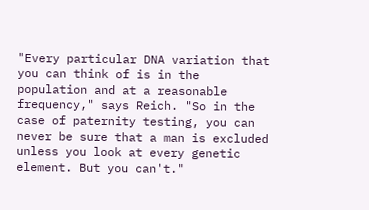"Every particular DNA variation that you can think of is in the population and at a reasonable frequency," says Reich. "So in the case of paternity testing, you can never be sure that a man is excluded unless you look at every genetic element. But you can't."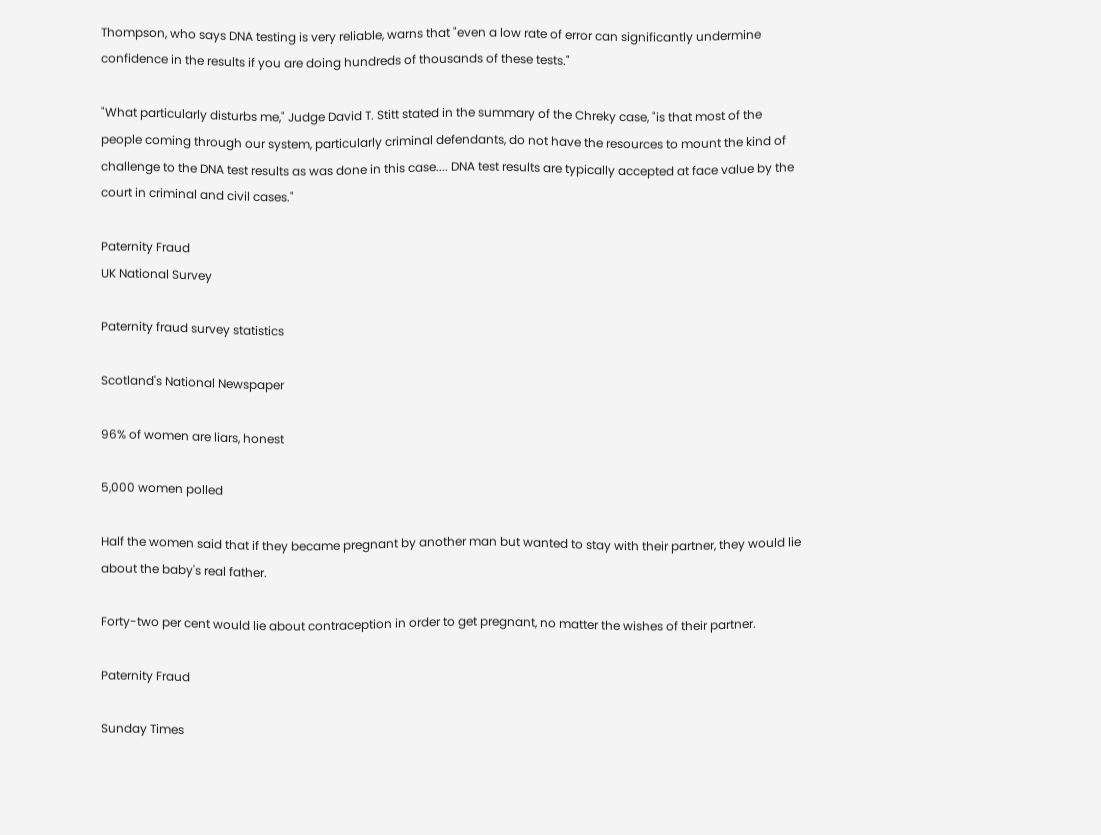Thompson, who says DNA testing is very reliable, warns that "even a low rate of error can significantly undermine confidence in the results if you are doing hundreds of thousands of these tests."

"What particularly disturbs me," Judge David T. Stitt stated in the summary of the Chreky case, "is that most of the people coming through our system, particularly criminal defendants, do not have the resources to mount the kind of challenge to the DNA test results as was done in this case.... DNA test results are typically accepted at face value by the court in criminal and civil cases."

Paternity Fraud
UK National Survey

Paternity fraud survey statistics

Scotland's National Newspaper

96% of women are liars, honest

5,000 women polled

Half the women said that if they became pregnant by another man but wanted to stay with their partner, they would lie about the baby's real father.

Forty-two per cent would lie about contraception in order to get pregnant, no matter the wishes of their partner.

Paternity Fraud

Sunday Times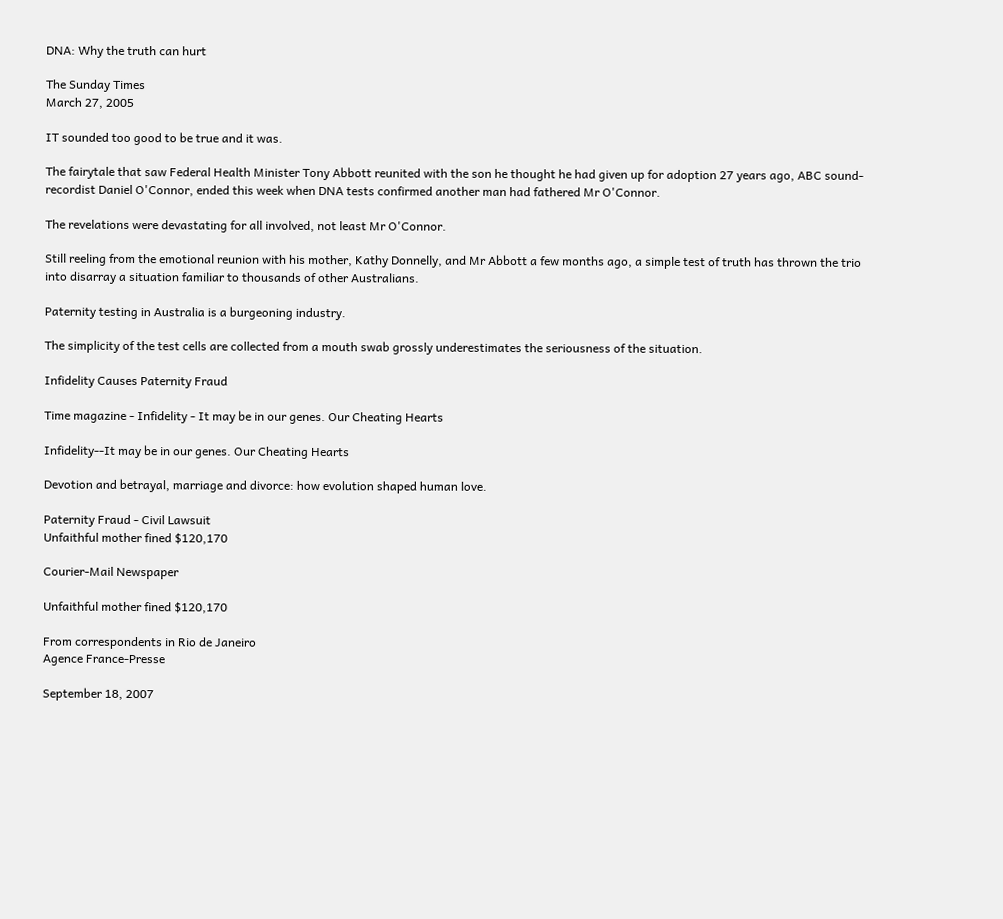DNA: Why the truth can hurt

The Sunday Times
March 27, 2005

IT sounded too good to be true and it was.

The fairytale that saw Federal Health Minister Tony Abbott reunited with the son he thought he had given up for adoption 27 years ago, ABC sound-recordist Daniel O'Connor, ended this week when DNA tests confirmed another man had fathered Mr O'Connor.

The revelations were devastating for all involved, not least Mr O'Connor.

Still reeling from the emotional reunion with his mother, Kathy Donnelly, and Mr Abbott a few months ago, a simple test of truth has thrown the trio into disarray a situation familiar to thousands of other Australians.

Paternity testing in Australia is a burgeoning industry.

The simplicity of the test cells are collected from a mouth swab grossly underestimates the seriousness of the situation.

Infidelity Causes Paternity Fraud

Time magazine - Infidelity - It may be in our genes. Our Cheating Hearts

Infidelity--It may be in our genes. Our Cheating Hearts

Devotion and betrayal, marriage and divorce: how evolution shaped human love.

Paternity Fraud - Civil Lawsuit
Unfaithful mother fined $120,170

Courier-Mail Newspaper

Unfaithful mother fined $120,170

From correspondents in Rio de Janeiro
Agence France-Presse

September 18, 2007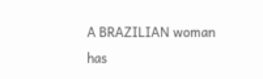A BRAZILIAN woman has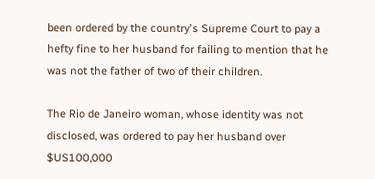been ordered by the country's Supreme Court to pay a hefty fine to her husband for failing to mention that he was not the father of two of their children.

The Rio de Janeiro woman, whose identity was not disclosed, was ordered to pay her husband over $US100,000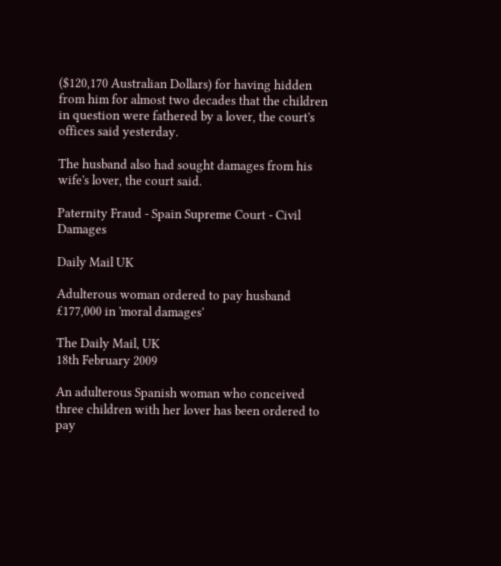($120,170 Australian Dollars) for having hidden from him for almost two decades that the children in question were fathered by a lover, the court's offices said yesterday.

The husband also had sought damages from his wife's lover, the court said.

Paternity Fraud - Spain Supreme Court - Civil Damages

Daily Mail UK

Adulterous woman ordered to pay husband £177,000 in 'moral damages'

The Daily Mail, UK
18th February 2009

An adulterous Spanish woman who conceived three children with her lover has been ordered to pay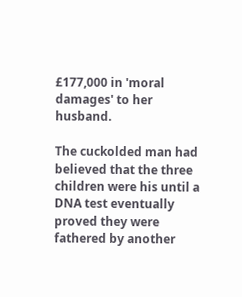£177,000 in 'moral damages' to her husband.

The cuckolded man had believed that the three children were his until a DNA test eventually proved they were fathered by another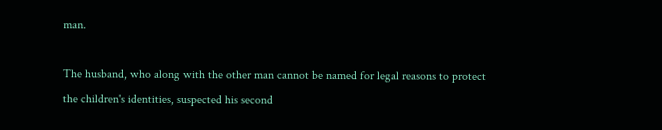man.

The husband, who along with the other man cannot be named for legal reasons to protect the children's identities, suspected his second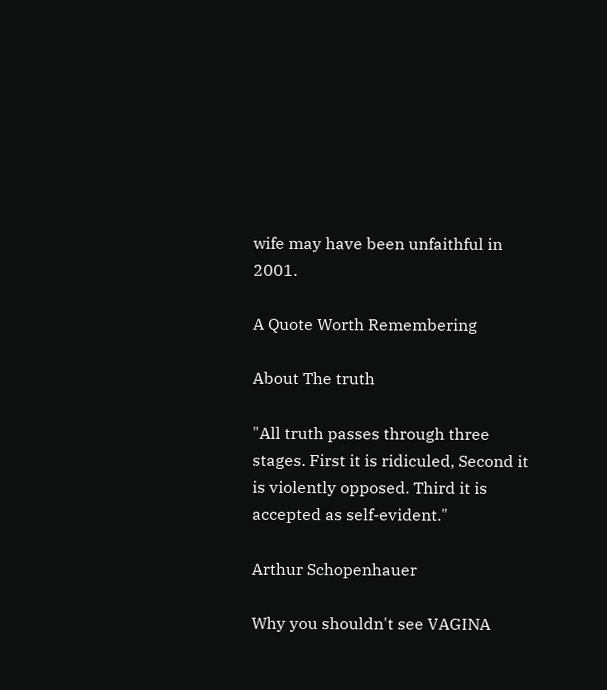wife may have been unfaithful in 2001.

A Quote Worth Remembering

About The truth

"All truth passes through three stages. First it is ridiculed, Second it is violently opposed. Third it is accepted as self-evident."

Arthur Schopenhauer

Why you shouldn't see VAGINA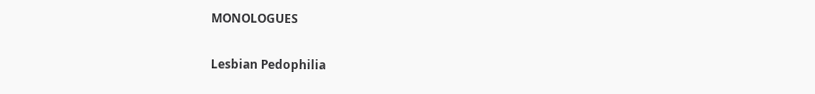MONOLOGUES

Lesbian Pedophilia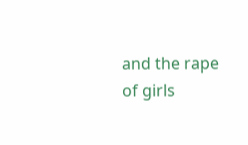and the rape of girls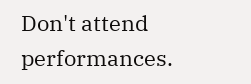Don't attend performances.